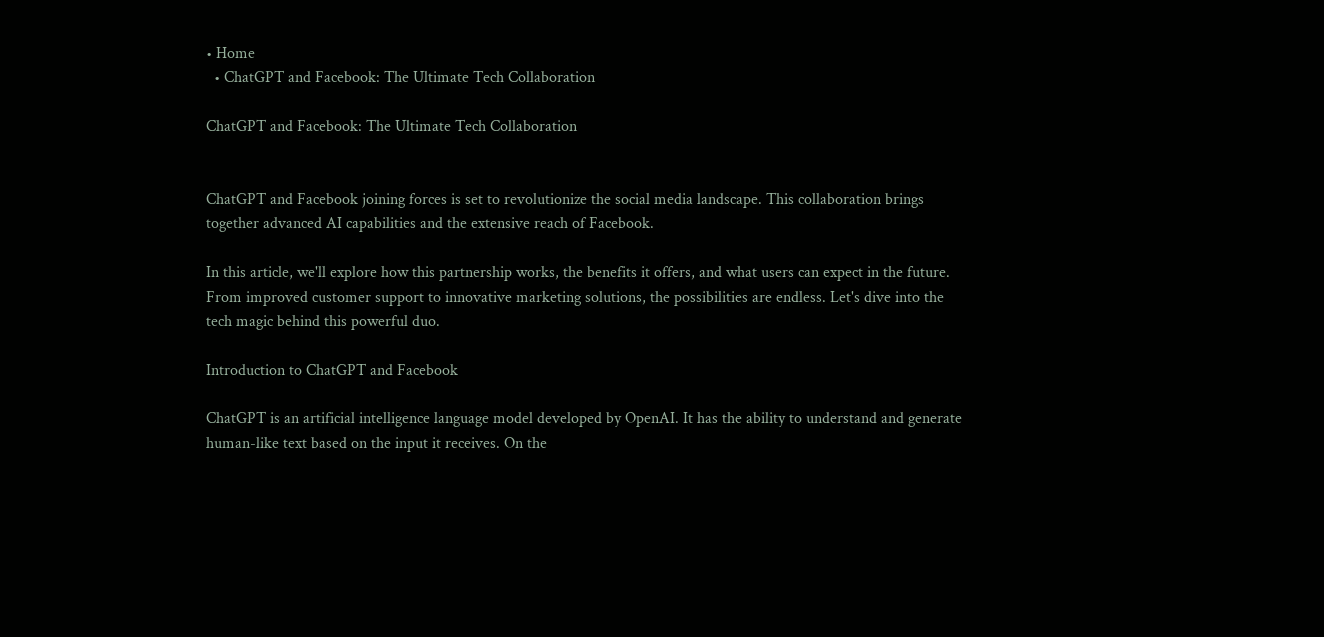• Home
  • ChatGPT and Facebook: The Ultimate Tech Collaboration

ChatGPT and Facebook: The Ultimate Tech Collaboration


ChatGPT and Facebook joining forces is set to revolutionize the social media landscape. This collaboration brings together advanced AI capabilities and the extensive reach of Facebook.

In this article, we'll explore how this partnership works, the benefits it offers, and what users can expect in the future. From improved customer support to innovative marketing solutions, the possibilities are endless. Let's dive into the tech magic behind this powerful duo.

Introduction to ChatGPT and Facebook

ChatGPT is an artificial intelligence language model developed by OpenAI. It has the ability to understand and generate human-like text based on the input it receives. On the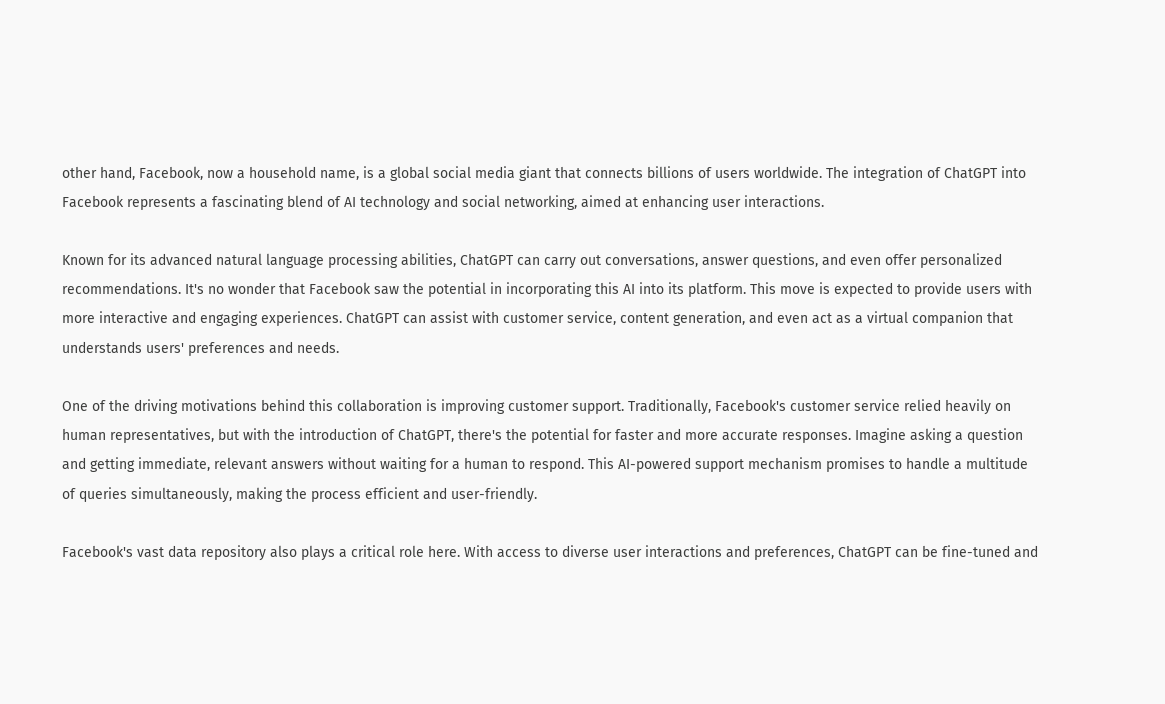other hand, Facebook, now a household name, is a global social media giant that connects billions of users worldwide. The integration of ChatGPT into Facebook represents a fascinating blend of AI technology and social networking, aimed at enhancing user interactions.

Known for its advanced natural language processing abilities, ChatGPT can carry out conversations, answer questions, and even offer personalized recommendations. It's no wonder that Facebook saw the potential in incorporating this AI into its platform. This move is expected to provide users with more interactive and engaging experiences. ChatGPT can assist with customer service, content generation, and even act as a virtual companion that understands users' preferences and needs.

One of the driving motivations behind this collaboration is improving customer support. Traditionally, Facebook's customer service relied heavily on human representatives, but with the introduction of ChatGPT, there's the potential for faster and more accurate responses. Imagine asking a question and getting immediate, relevant answers without waiting for a human to respond. This AI-powered support mechanism promises to handle a multitude of queries simultaneously, making the process efficient and user-friendly.

Facebook's vast data repository also plays a critical role here. With access to diverse user interactions and preferences, ChatGPT can be fine-tuned and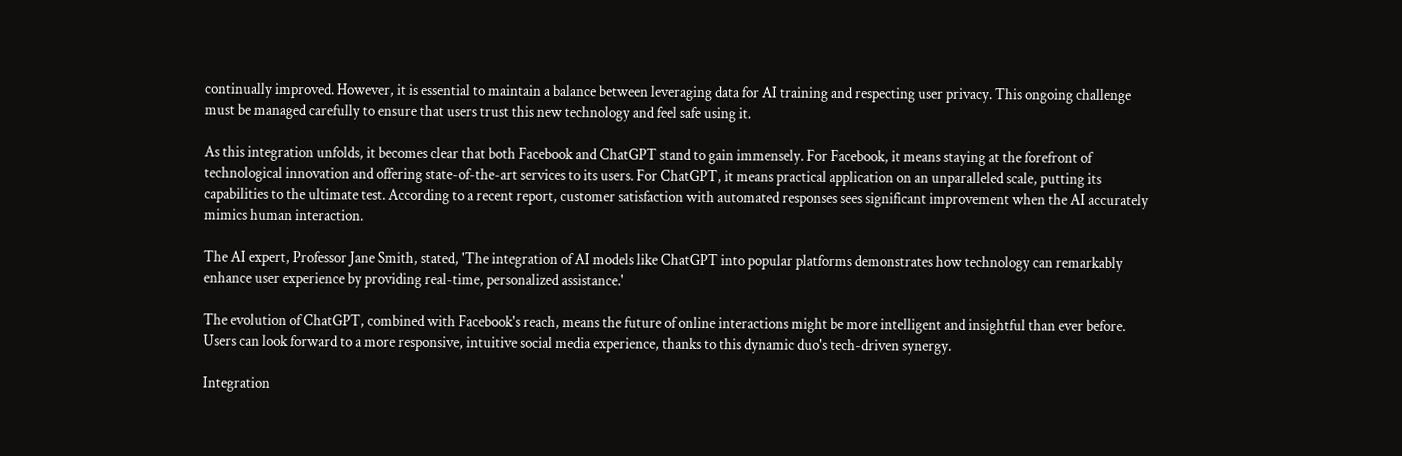continually improved. However, it is essential to maintain a balance between leveraging data for AI training and respecting user privacy. This ongoing challenge must be managed carefully to ensure that users trust this new technology and feel safe using it.

As this integration unfolds, it becomes clear that both Facebook and ChatGPT stand to gain immensely. For Facebook, it means staying at the forefront of technological innovation and offering state-of-the-art services to its users. For ChatGPT, it means practical application on an unparalleled scale, putting its capabilities to the ultimate test. According to a recent report, customer satisfaction with automated responses sees significant improvement when the AI accurately mimics human interaction.

The AI expert, Professor Jane Smith, stated, 'The integration of AI models like ChatGPT into popular platforms demonstrates how technology can remarkably enhance user experience by providing real-time, personalized assistance.'

The evolution of ChatGPT, combined with Facebook's reach, means the future of online interactions might be more intelligent and insightful than ever before. Users can look forward to a more responsive, intuitive social media experience, thanks to this dynamic duo's tech-driven synergy.

Integration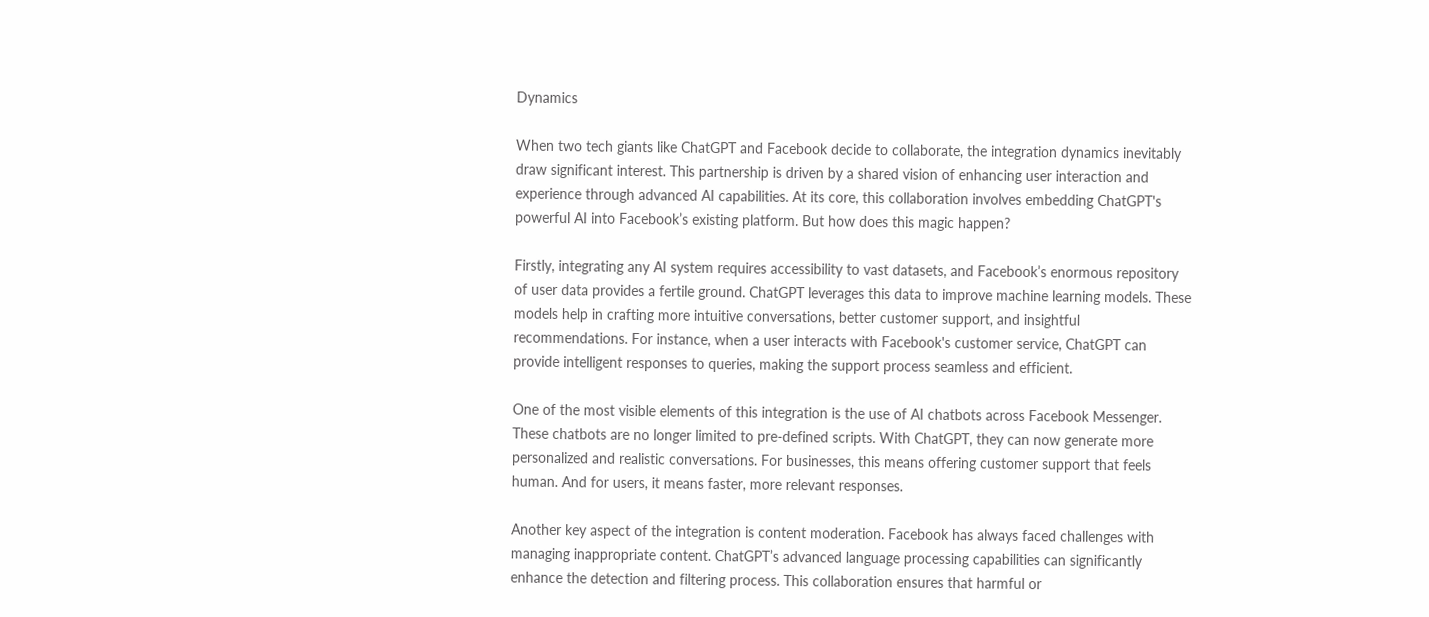Dynamics

When two tech giants like ChatGPT and Facebook decide to collaborate, the integration dynamics inevitably draw significant interest. This partnership is driven by a shared vision of enhancing user interaction and experience through advanced AI capabilities. At its core, this collaboration involves embedding ChatGPT's powerful AI into Facebook’s existing platform. But how does this magic happen?

Firstly, integrating any AI system requires accessibility to vast datasets, and Facebook’s enormous repository of user data provides a fertile ground. ChatGPT leverages this data to improve machine learning models. These models help in crafting more intuitive conversations, better customer support, and insightful recommendations. For instance, when a user interacts with Facebook's customer service, ChatGPT can provide intelligent responses to queries, making the support process seamless and efficient.

One of the most visible elements of this integration is the use of AI chatbots across Facebook Messenger. These chatbots are no longer limited to pre-defined scripts. With ChatGPT, they can now generate more personalized and realistic conversations. For businesses, this means offering customer support that feels human. And for users, it means faster, more relevant responses.

Another key aspect of the integration is content moderation. Facebook has always faced challenges with managing inappropriate content. ChatGPT’s advanced language processing capabilities can significantly enhance the detection and filtering process. This collaboration ensures that harmful or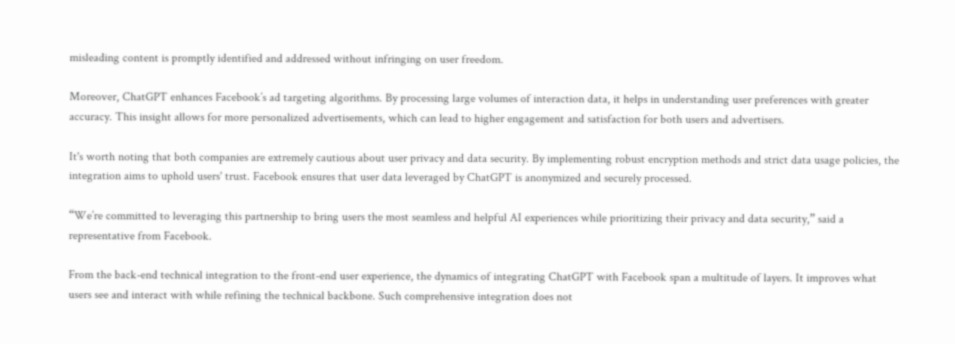misleading content is promptly identified and addressed without infringing on user freedom.

Moreover, ChatGPT enhances Facebook’s ad targeting algorithms. By processing large volumes of interaction data, it helps in understanding user preferences with greater accuracy. This insight allows for more personalized advertisements, which can lead to higher engagement and satisfaction for both users and advertisers.

It's worth noting that both companies are extremely cautious about user privacy and data security. By implementing robust encryption methods and strict data usage policies, the integration aims to uphold users' trust. Facebook ensures that user data leveraged by ChatGPT is anonymized and securely processed.

“We’re committed to leveraging this partnership to bring users the most seamless and helpful AI experiences while prioritizing their privacy and data security,” said a representative from Facebook.

From the back-end technical integration to the front-end user experience, the dynamics of integrating ChatGPT with Facebook span a multitude of layers. It improves what users see and interact with while refining the technical backbone. Such comprehensive integration does not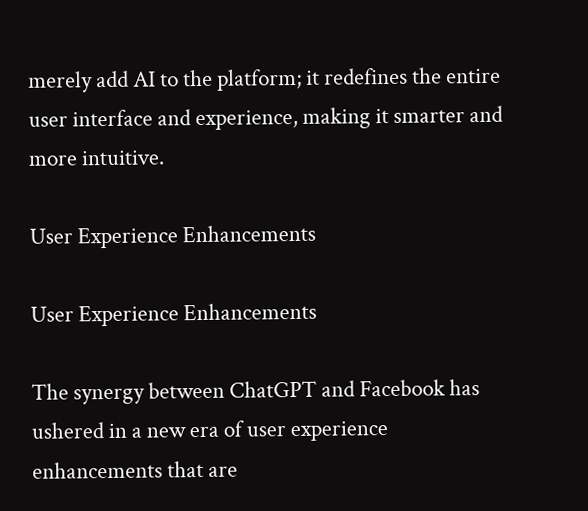merely add AI to the platform; it redefines the entire user interface and experience, making it smarter and more intuitive.

User Experience Enhancements

User Experience Enhancements

The synergy between ChatGPT and Facebook has ushered in a new era of user experience enhancements that are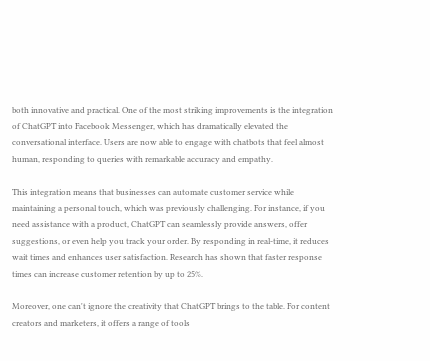both innovative and practical. One of the most striking improvements is the integration of ChatGPT into Facebook Messenger, which has dramatically elevated the conversational interface. Users are now able to engage with chatbots that feel almost human, responding to queries with remarkable accuracy and empathy.

This integration means that businesses can automate customer service while maintaining a personal touch, which was previously challenging. For instance, if you need assistance with a product, ChatGPT can seamlessly provide answers, offer suggestions, or even help you track your order. By responding in real-time, it reduces wait times and enhances user satisfaction. Research has shown that faster response times can increase customer retention by up to 25%.

Moreover, one can't ignore the creativity that ChatGPT brings to the table. For content creators and marketers, it offers a range of tools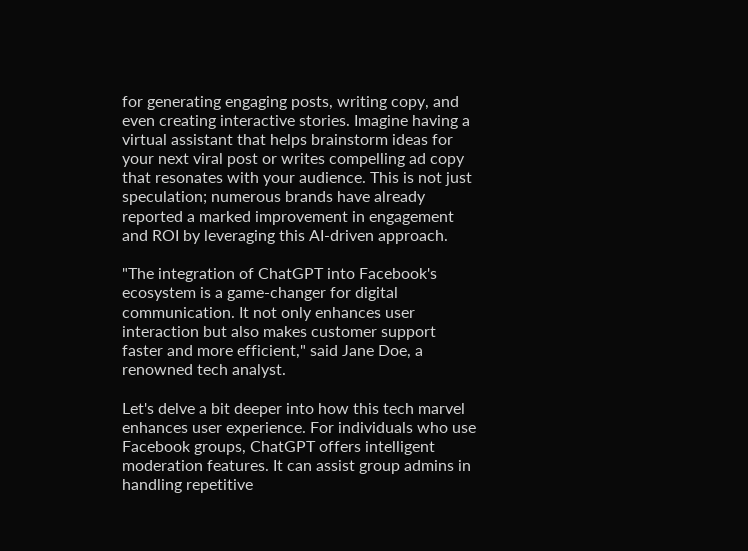for generating engaging posts, writing copy, and even creating interactive stories. Imagine having a virtual assistant that helps brainstorm ideas for your next viral post or writes compelling ad copy that resonates with your audience. This is not just speculation; numerous brands have already reported a marked improvement in engagement and ROI by leveraging this AI-driven approach.

"The integration of ChatGPT into Facebook's ecosystem is a game-changer for digital communication. It not only enhances user interaction but also makes customer support faster and more efficient," said Jane Doe, a renowned tech analyst.

Let's delve a bit deeper into how this tech marvel enhances user experience. For individuals who use Facebook groups, ChatGPT offers intelligent moderation features. It can assist group admins in handling repetitive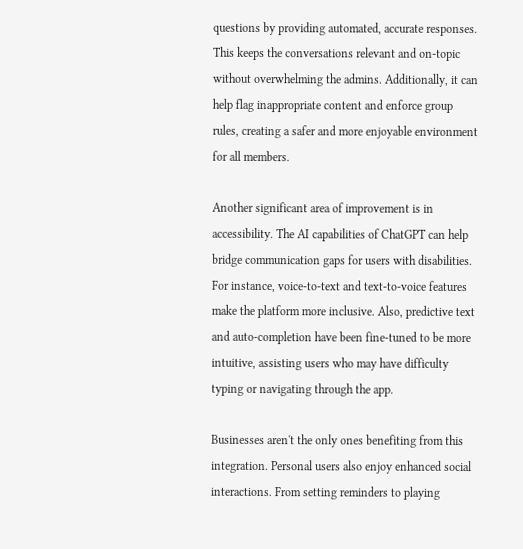questions by providing automated, accurate responses. This keeps the conversations relevant and on-topic without overwhelming the admins. Additionally, it can help flag inappropriate content and enforce group rules, creating a safer and more enjoyable environment for all members.

Another significant area of improvement is in accessibility. The AI capabilities of ChatGPT can help bridge communication gaps for users with disabilities. For instance, voice-to-text and text-to-voice features make the platform more inclusive. Also, predictive text and auto-completion have been fine-tuned to be more intuitive, assisting users who may have difficulty typing or navigating through the app.

Businesses aren't the only ones benefiting from this integration. Personal users also enjoy enhanced social interactions. From setting reminders to playing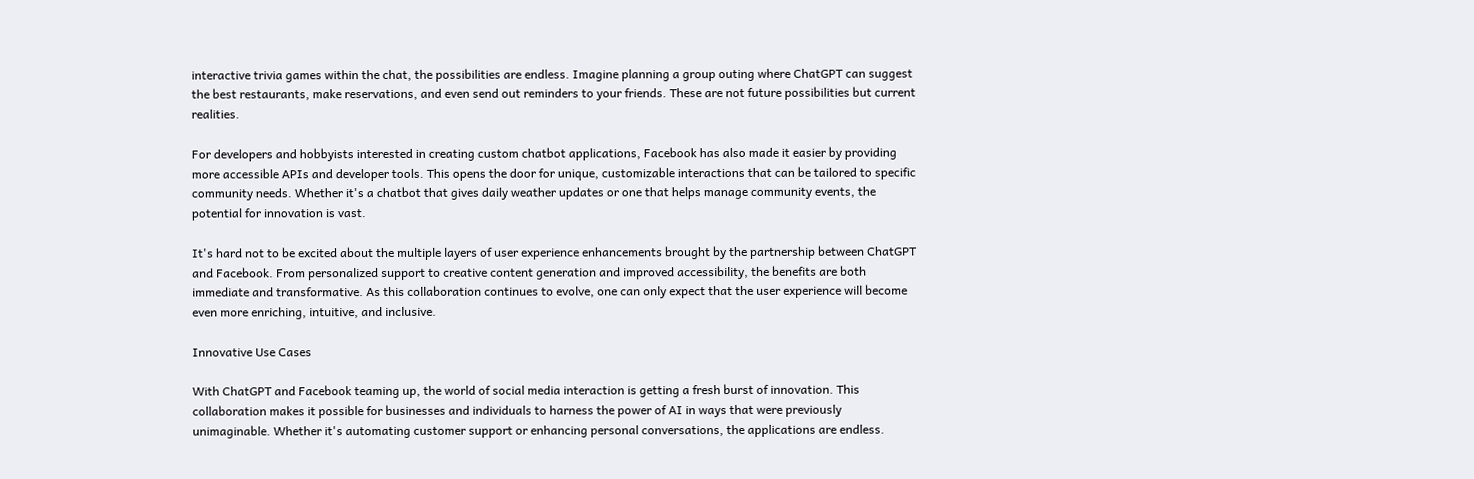interactive trivia games within the chat, the possibilities are endless. Imagine planning a group outing where ChatGPT can suggest the best restaurants, make reservations, and even send out reminders to your friends. These are not future possibilities but current realities.

For developers and hobbyists interested in creating custom chatbot applications, Facebook has also made it easier by providing more accessible APIs and developer tools. This opens the door for unique, customizable interactions that can be tailored to specific community needs. Whether it's a chatbot that gives daily weather updates or one that helps manage community events, the potential for innovation is vast.

It's hard not to be excited about the multiple layers of user experience enhancements brought by the partnership between ChatGPT and Facebook. From personalized support to creative content generation and improved accessibility, the benefits are both immediate and transformative. As this collaboration continues to evolve, one can only expect that the user experience will become even more enriching, intuitive, and inclusive.

Innovative Use Cases

With ChatGPT and Facebook teaming up, the world of social media interaction is getting a fresh burst of innovation. This collaboration makes it possible for businesses and individuals to harness the power of AI in ways that were previously unimaginable. Whether it's automating customer support or enhancing personal conversations, the applications are endless.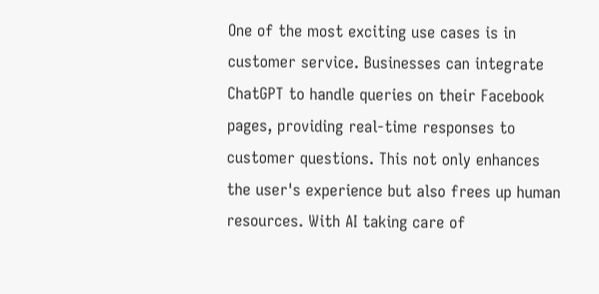One of the most exciting use cases is in customer service. Businesses can integrate ChatGPT to handle queries on their Facebook pages, providing real-time responses to customer questions. This not only enhances the user's experience but also frees up human resources. With AI taking care of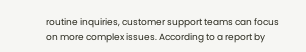routine inquiries, customer support teams can focus on more complex issues. According to a report by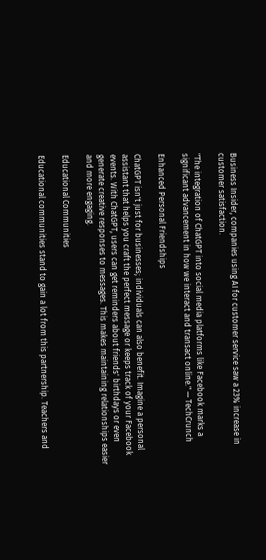Business Insider, companies using AI for customer service saw a 23% increase in customer satisfaction.

"The integration of ChatGPT into social media platforms like Facebook marks a significant advancement in how we interact and transact online." — TechCrunch

Enhanced Personal Friendships

ChatGPT isn't just for businesses; individuals can also benefit. Imagine a personal assistant that helps you craft the perfect message or keeps track of your Facebook events. With ChatGPT, users can get reminders about friends' birthdays or even generate creative responses to messages. This makes maintaining relationships easier and more engaging.

Educational Communities

Educational communities stand to gain a lot from this partnership. Teachers and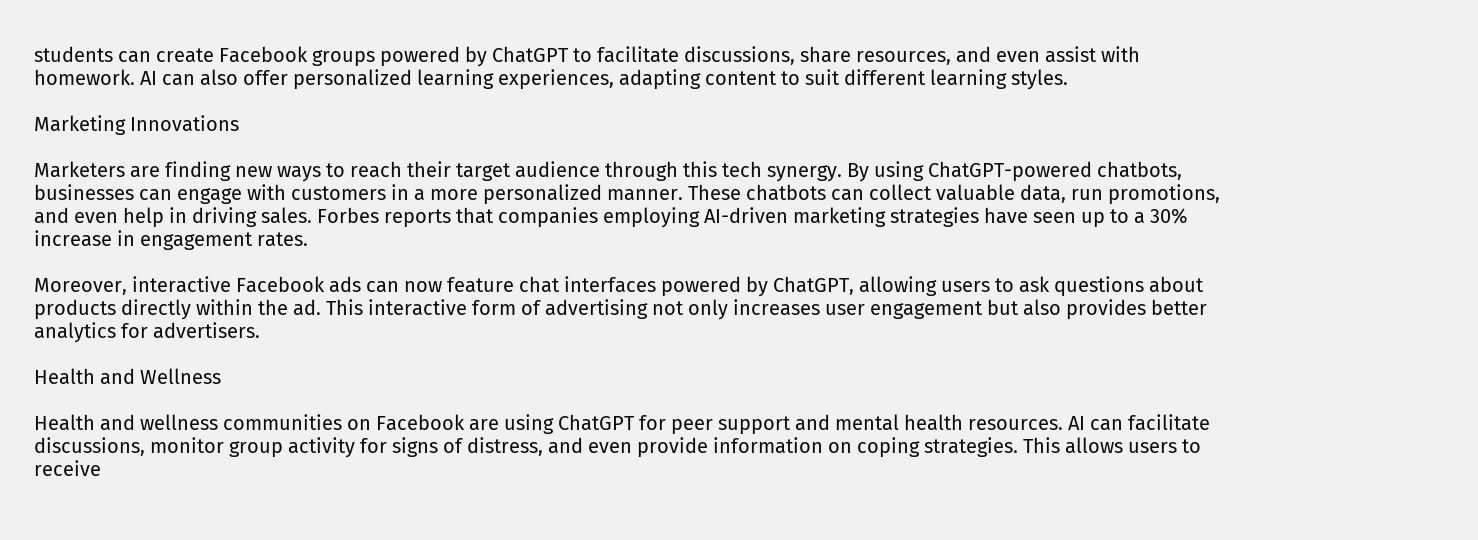students can create Facebook groups powered by ChatGPT to facilitate discussions, share resources, and even assist with homework. AI can also offer personalized learning experiences, adapting content to suit different learning styles.

Marketing Innovations

Marketers are finding new ways to reach their target audience through this tech synergy. By using ChatGPT-powered chatbots, businesses can engage with customers in a more personalized manner. These chatbots can collect valuable data, run promotions, and even help in driving sales. Forbes reports that companies employing AI-driven marketing strategies have seen up to a 30% increase in engagement rates.

Moreover, interactive Facebook ads can now feature chat interfaces powered by ChatGPT, allowing users to ask questions about products directly within the ad. This interactive form of advertising not only increases user engagement but also provides better analytics for advertisers.

Health and Wellness

Health and wellness communities on Facebook are using ChatGPT for peer support and mental health resources. AI can facilitate discussions, monitor group activity for signs of distress, and even provide information on coping strategies. This allows users to receive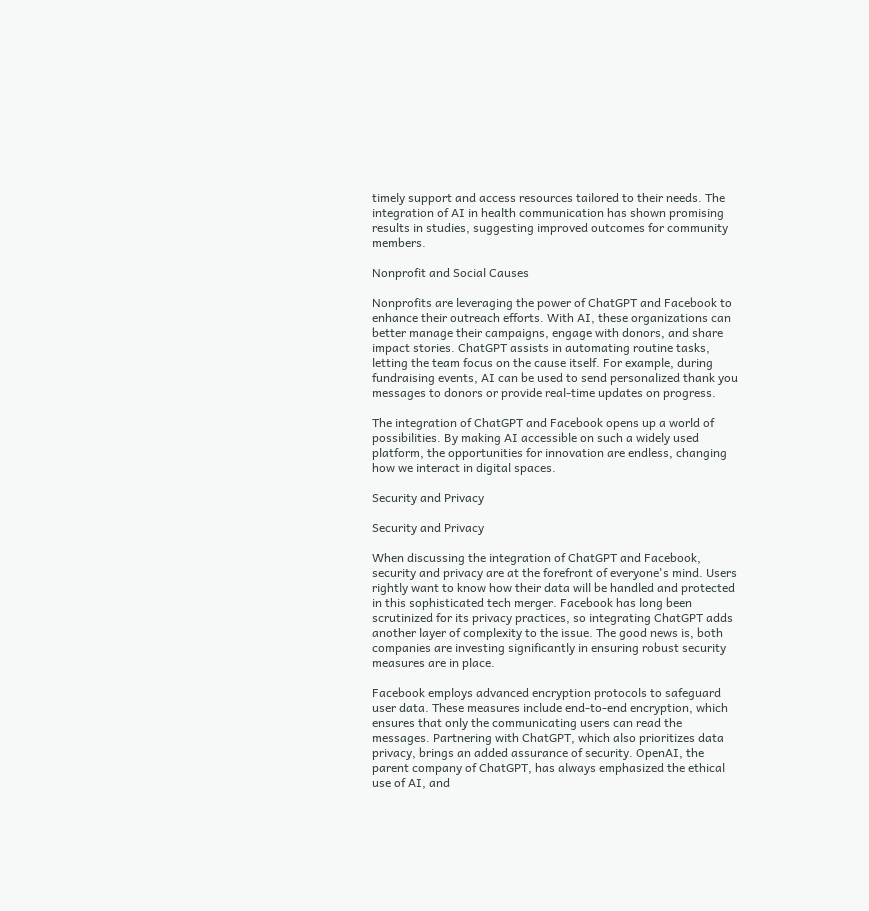timely support and access resources tailored to their needs. The integration of AI in health communication has shown promising results in studies, suggesting improved outcomes for community members.

Nonprofit and Social Causes

Nonprofits are leveraging the power of ChatGPT and Facebook to enhance their outreach efforts. With AI, these organizations can better manage their campaigns, engage with donors, and share impact stories. ChatGPT assists in automating routine tasks, letting the team focus on the cause itself. For example, during fundraising events, AI can be used to send personalized thank you messages to donors or provide real-time updates on progress.

The integration of ChatGPT and Facebook opens up a world of possibilities. By making AI accessible on such a widely used platform, the opportunities for innovation are endless, changing how we interact in digital spaces.

Security and Privacy

Security and Privacy

When discussing the integration of ChatGPT and Facebook, security and privacy are at the forefront of everyone's mind. Users rightly want to know how their data will be handled and protected in this sophisticated tech merger. Facebook has long been scrutinized for its privacy practices, so integrating ChatGPT adds another layer of complexity to the issue. The good news is, both companies are investing significantly in ensuring robust security measures are in place.

Facebook employs advanced encryption protocols to safeguard user data. These measures include end-to-end encryption, which ensures that only the communicating users can read the messages. Partnering with ChatGPT, which also prioritizes data privacy, brings an added assurance of security. OpenAI, the parent company of ChatGPT, has always emphasized the ethical use of AI, and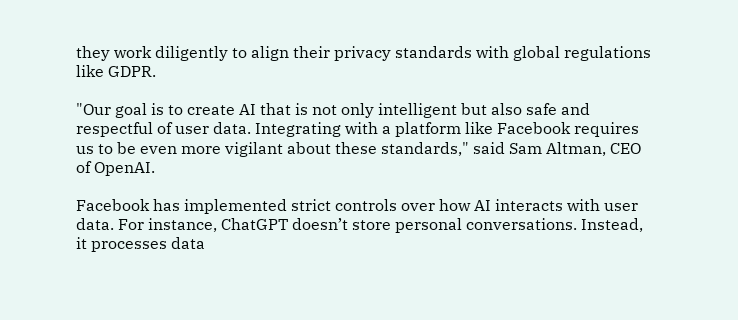they work diligently to align their privacy standards with global regulations like GDPR.

"Our goal is to create AI that is not only intelligent but also safe and respectful of user data. Integrating with a platform like Facebook requires us to be even more vigilant about these standards," said Sam Altman, CEO of OpenAI.

Facebook has implemented strict controls over how AI interacts with user data. For instance, ChatGPT doesn’t store personal conversations. Instead, it processes data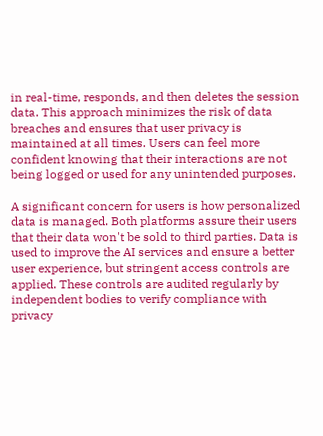in real-time, responds, and then deletes the session data. This approach minimizes the risk of data breaches and ensures that user privacy is maintained at all times. Users can feel more confident knowing that their interactions are not being logged or used for any unintended purposes.

A significant concern for users is how personalized data is managed. Both platforms assure their users that their data won't be sold to third parties. Data is used to improve the AI services and ensure a better user experience, but stringent access controls are applied. These controls are audited regularly by independent bodies to verify compliance with privacy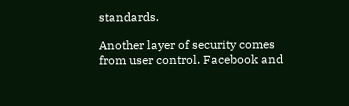standards.

Another layer of security comes from user control. Facebook and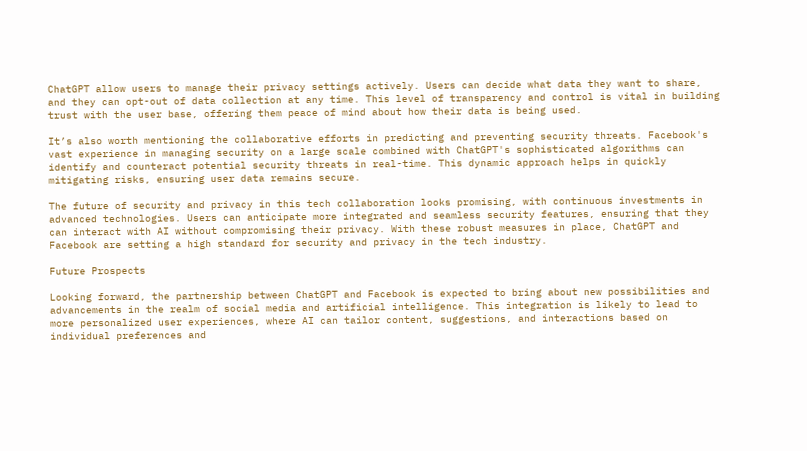ChatGPT allow users to manage their privacy settings actively. Users can decide what data they want to share, and they can opt-out of data collection at any time. This level of transparency and control is vital in building trust with the user base, offering them peace of mind about how their data is being used.

It’s also worth mentioning the collaborative efforts in predicting and preventing security threats. Facebook's vast experience in managing security on a large scale combined with ChatGPT's sophisticated algorithms can identify and counteract potential security threats in real-time. This dynamic approach helps in quickly mitigating risks, ensuring user data remains secure.

The future of security and privacy in this tech collaboration looks promising, with continuous investments in advanced technologies. Users can anticipate more integrated and seamless security features, ensuring that they can interact with AI without compromising their privacy. With these robust measures in place, ChatGPT and Facebook are setting a high standard for security and privacy in the tech industry.

Future Prospects

Looking forward, the partnership between ChatGPT and Facebook is expected to bring about new possibilities and advancements in the realm of social media and artificial intelligence. This integration is likely to lead to more personalized user experiences, where AI can tailor content, suggestions, and interactions based on individual preferences and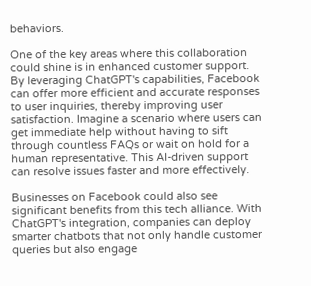behaviors.

One of the key areas where this collaboration could shine is in enhanced customer support. By leveraging ChatGPT's capabilities, Facebook can offer more efficient and accurate responses to user inquiries, thereby improving user satisfaction. Imagine a scenario where users can get immediate help without having to sift through countless FAQs or wait on hold for a human representative. This AI-driven support can resolve issues faster and more effectively.

Businesses on Facebook could also see significant benefits from this tech alliance. With ChatGPT's integration, companies can deploy smarter chatbots that not only handle customer queries but also engage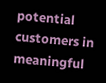potential customers in meaningful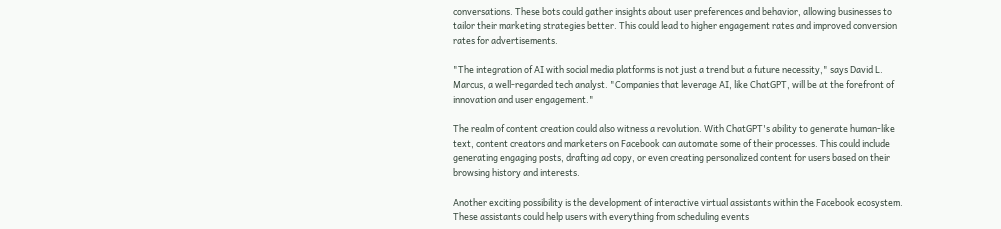conversations. These bots could gather insights about user preferences and behavior, allowing businesses to tailor their marketing strategies better. This could lead to higher engagement rates and improved conversion rates for advertisements.

"The integration of AI with social media platforms is not just a trend but a future necessity," says David L. Marcus, a well-regarded tech analyst. "Companies that leverage AI, like ChatGPT, will be at the forefront of innovation and user engagement."

The realm of content creation could also witness a revolution. With ChatGPT's ability to generate human-like text, content creators and marketers on Facebook can automate some of their processes. This could include generating engaging posts, drafting ad copy, or even creating personalized content for users based on their browsing history and interests.

Another exciting possibility is the development of interactive virtual assistants within the Facebook ecosystem. These assistants could help users with everything from scheduling events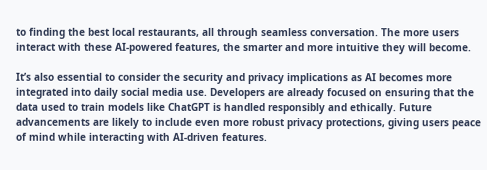to finding the best local restaurants, all through seamless conversation. The more users interact with these AI-powered features, the smarter and more intuitive they will become.

It’s also essential to consider the security and privacy implications as AI becomes more integrated into daily social media use. Developers are already focused on ensuring that the data used to train models like ChatGPT is handled responsibly and ethically. Future advancements are likely to include even more robust privacy protections, giving users peace of mind while interacting with AI-driven features.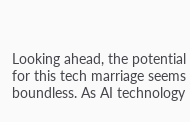Looking ahead, the potential for this tech marriage seems boundless. As AI technology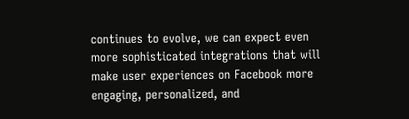continues to evolve, we can expect even more sophisticated integrations that will make user experiences on Facebook more engaging, personalized, and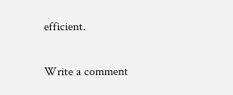efficient.

Write a comment